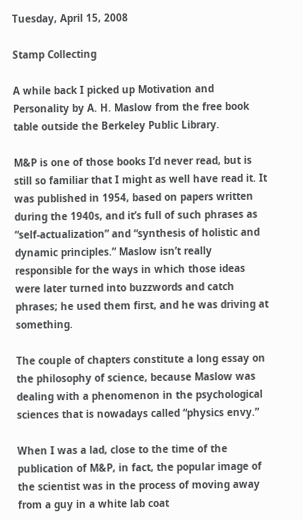Tuesday, April 15, 2008

Stamp Collecting

A while back I picked up Motivation and Personality by A. H. Maslow from the free book table outside the Berkeley Public Library.

M&P is one of those books I’d never read, but is still so familiar that I might as well have read it. It was published in 1954, based on papers written during the 1940s, and it’s full of such phrases as “self-actualization” and “synthesis of holistic and dynamic principles.” Maslow isn’t really responsible for the ways in which those ideas were later turned into buzzwords and catch phrases; he used them first, and he was driving at something.

The couple of chapters constitute a long essay on the philosophy of science, because Maslow was dealing with a phenomenon in the psychological sciences that is nowadays called “physics envy.”

When I was a lad, close to the time of the publication of M&P, in fact, the popular image of the scientist was in the process of moving away from a guy in a white lab coat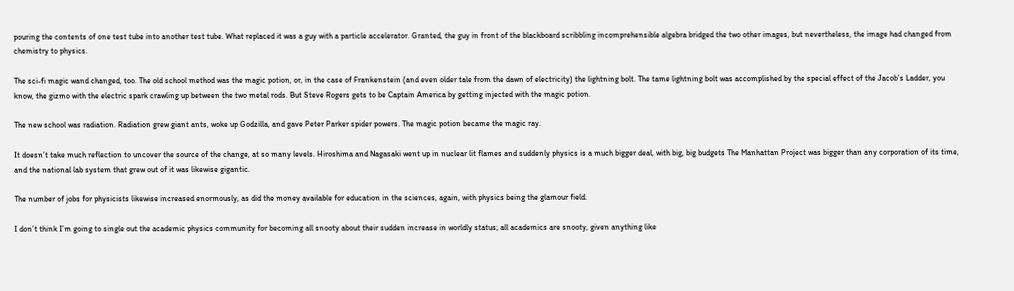pouring the contents of one test tube into another test tube. What replaced it was a guy with a particle accelerator. Granted, the guy in front of the blackboard scribbling incomprehensible algebra bridged the two other images, but nevertheless, the image had changed from chemistry to physics.

The sci-fi magic wand changed, too. The old school method was the magic potion, or, in the case of Frankenstein (and even older tale from the dawn of electricity) the lightning bolt. The tame lightning bolt was accomplished by the special effect of the Jacob’s Ladder, you know, the gizmo with the electric spark crawling up between the two metal rods. But Steve Rogers gets to be Captain America by getting injected with the magic potion.

The new school was radiation. Radiation grew giant ants, woke up Godzilla, and gave Peter Parker spider powers. The magic potion became the magic ray.

It doesn’t take much reflection to uncover the source of the change, at so many levels. Hiroshima and Nagasaki went up in nuclear lit flames and suddenly physics is a much bigger deal, with big, big budgets The Manhattan Project was bigger than any corporation of its time, and the national lab system that grew out of it was likewise gigantic.

The number of jobs for physicists likewise increased enormously, as did the money available for education in the sciences, again, with physics being the glamour field.

I don’t think I’m going to single out the academic physics community for becoming all snooty about their sudden increase in worldly status; all academics are snooty, given anything like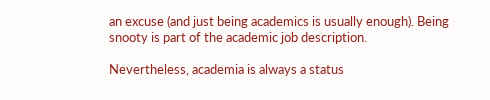an excuse (and just being academics is usually enough). Being snooty is part of the academic job description.

Nevertheless, academia is always a status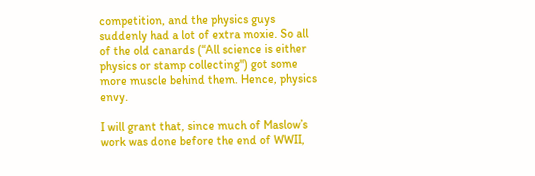competition, and the physics guys suddenly had a lot of extra moxie. So all of the old canards (“All science is either physics or stamp collecting") got some more muscle behind them. Hence, physics envy.

I will grant that, since much of Maslow’s work was done before the end of WWII,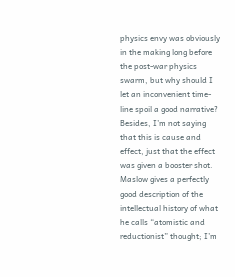physics envy was obviously in the making long before the post-war physics swarm, but why should I let an inconvenient time-line spoil a good narrative? Besides, I’m not saying that this is cause and effect, just that the effect was given a booster shot. Maslow gives a perfectly good description of the intellectual history of what he calls “atomistic and reductionist” thought; I’m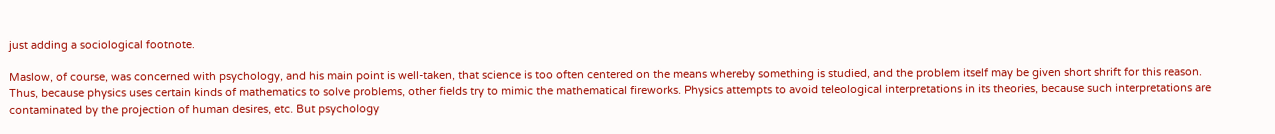just adding a sociological footnote.

Maslow, of course, was concerned with psychology, and his main point is well-taken, that science is too often centered on the means whereby something is studied, and the problem itself may be given short shrift for this reason. Thus, because physics uses certain kinds of mathematics to solve problems, other fields try to mimic the mathematical fireworks. Physics attempts to avoid teleological interpretations in its theories, because such interpretations are contaminated by the projection of human desires, etc. But psychology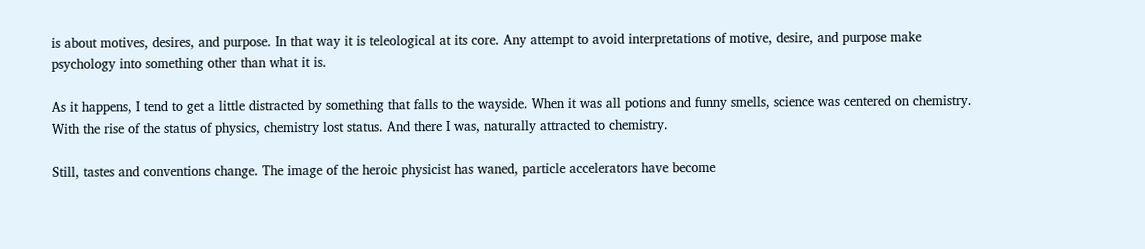is about motives, desires, and purpose. In that way it is teleological at its core. Any attempt to avoid interpretations of motive, desire, and purpose make psychology into something other than what it is.

As it happens, I tend to get a little distracted by something that falls to the wayside. When it was all potions and funny smells, science was centered on chemistry. With the rise of the status of physics, chemistry lost status. And there I was, naturally attracted to chemistry.

Still, tastes and conventions change. The image of the heroic physicist has waned, particle accelerators have become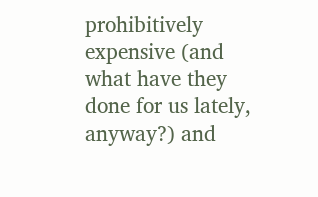prohibitively expensive (and what have they done for us lately, anyway?) and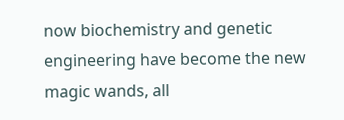now biochemistry and genetic engineering have become the new magic wands, all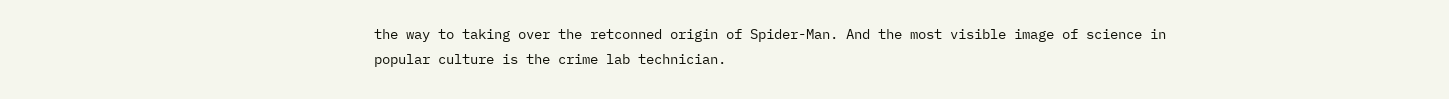the way to taking over the retconned origin of Spider-Man. And the most visible image of science in popular culture is the crime lab technician.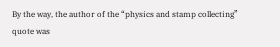By the way, the author of the “physics and stamp collecting” quote was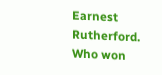Earnest Rutherford. Who won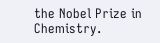the Nobel Prize in Chemistry.